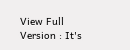View Full Version : It's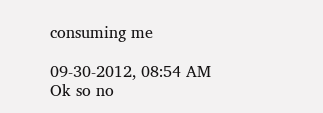consuming me

09-30-2012, 08:54 AM
Ok so no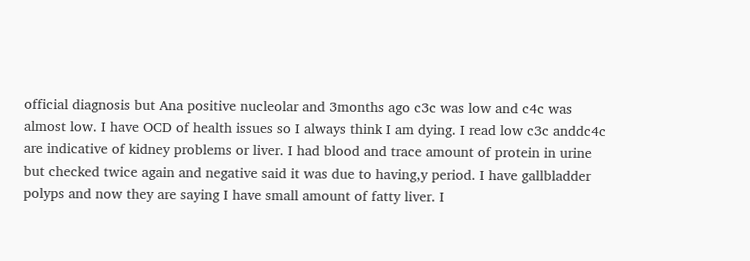official diagnosis but Ana positive nucleolar and 3months ago c3c was low and c4c was almost low. I have OCD of health issues so I always think I am dying. I read low c3c anddc4c are indicative of kidney problems or liver. I had blood and trace amount of protein in urine but checked twice again and negative said it was due to having,y period. I have gallbladder polyps and now they are saying I have small amount of fatty liver. I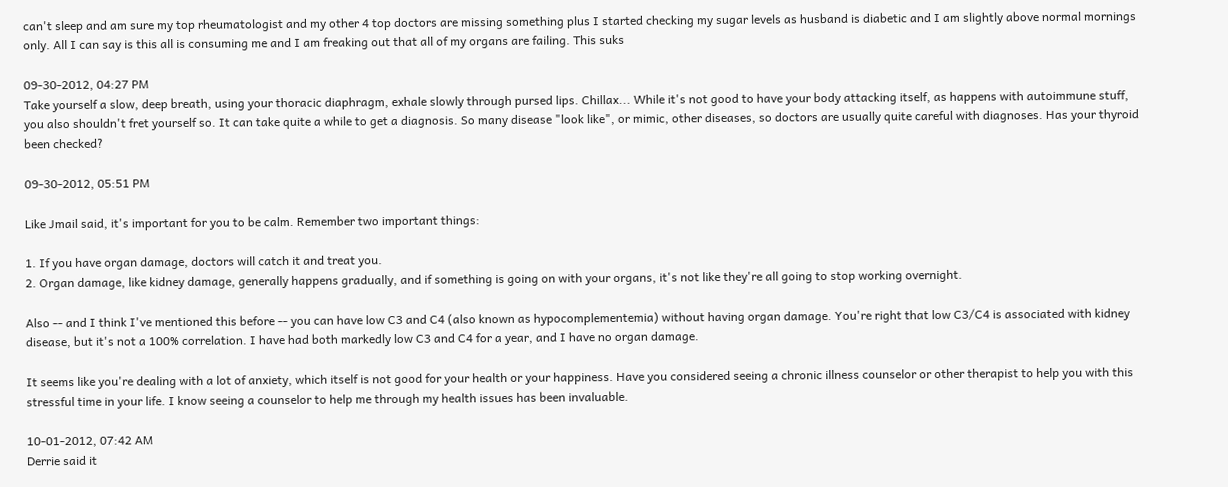can't sleep and am sure my top rheumatologist and my other 4 top doctors are missing something plus I started checking my sugar levels as husband is diabetic and I am slightly above normal mornings only. All I can say is this all is consuming me and I am freaking out that all of my organs are failing. This suks

09-30-2012, 04:27 PM
Take yourself a slow, deep breath, using your thoracic diaphragm, exhale slowly through pursed lips. Chillax... While it's not good to have your body attacking itself, as happens with autoimmune stuff, you also shouldn't fret yourself so. It can take quite a while to get a diagnosis. So many disease "look like", or mimic, other diseases, so doctors are usually quite careful with diagnoses. Has your thyroid been checked?

09-30-2012, 05:51 PM

Like Jmail said, it's important for you to be calm. Remember two important things:

1. If you have organ damage, doctors will catch it and treat you.
2. Organ damage, like kidney damage, generally happens gradually, and if something is going on with your organs, it's not like they're all going to stop working overnight.

Also -- and I think I've mentioned this before -- you can have low C3 and C4 (also known as hypocomplementemia) without having organ damage. You're right that low C3/C4 is associated with kidney disease, but it's not a 100% correlation. I have had both markedly low C3 and C4 for a year, and I have no organ damage.

It seems like you're dealing with a lot of anxiety, which itself is not good for your health or your happiness. Have you considered seeing a chronic illness counselor or other therapist to help you with this stressful time in your life. I know seeing a counselor to help me through my health issues has been invaluable.

10-01-2012, 07:42 AM
Derrie said it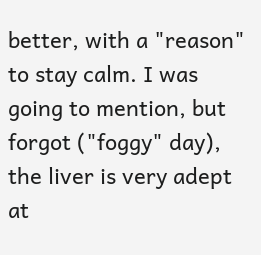better, with a "reason" to stay calm. I was going to mention, but forgot ("foggy" day), the liver is very adept at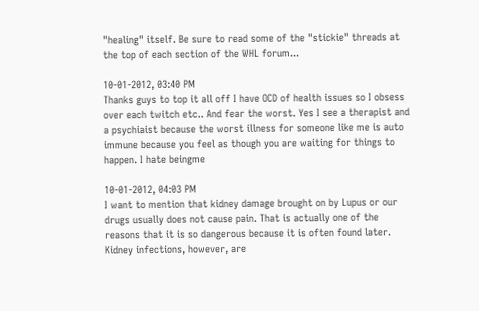"healing" itself. Be sure to read some of the "stickie" threads at the top of each section of the WHL forum...

10-01-2012, 03:40 PM
Thanks guys to top it all off I have OCD of health issues so I obsess over each twitch etc.. And fear the worst. Yes I see a therapist and a psychiaist because the worst illness for someone like me is auto immune because you feel as though you are waiting for things to happen. I hate beingme

10-01-2012, 04:03 PM
I want to mention that kidney damage brought on by Lupus or our drugs usually does not cause pain. That is actually one of the reasons that it is so dangerous because it is often found later. Kidney infections, however, are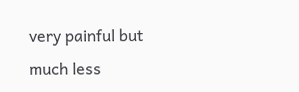very painful but much less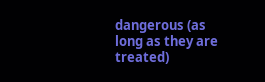dangerous (as long as they are treated)